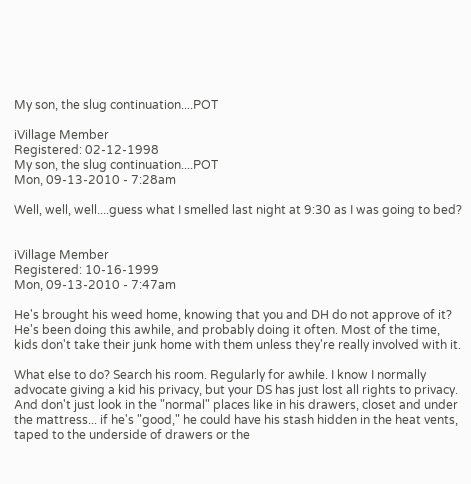My son, the slug continuation....POT

iVillage Member
Registered: 02-12-1998
My son, the slug continuation....POT
Mon, 09-13-2010 - 7:28am

Well, well, well....guess what I smelled last night at 9:30 as I was going to bed?


iVillage Member
Registered: 10-16-1999
Mon, 09-13-2010 - 7:47am

He's brought his weed home, knowing that you and DH do not approve of it? He's been doing this awhile, and probably doing it often. Most of the time, kids don't take their junk home with them unless they're really involved with it.

What else to do? Search his room. Regularly for awhile. I know I normally advocate giving a kid his privacy, but your DS has just lost all rights to privacy. And don't just look in the "normal" places like in his drawers, closet and under the mattress... if he's "good," he could have his stash hidden in the heat vents, taped to the underside of drawers or the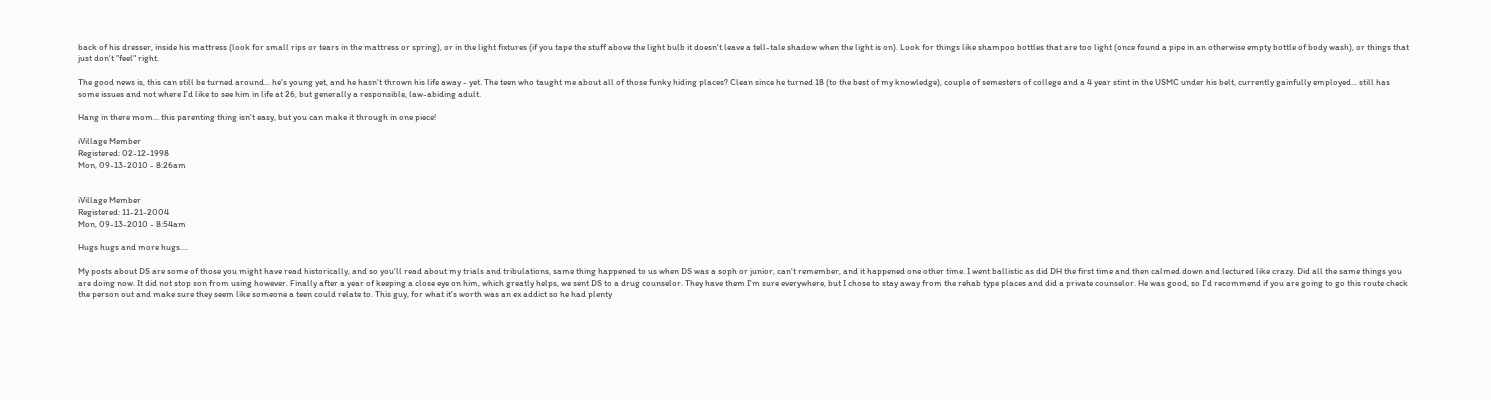back of his dresser, inside his mattress (look for small rips or tears in the mattress or spring), or in the light fixtures (if you tape the stuff above the light bulb it doesn't leave a tell-tale shadow when the light is on). Look for things like shampoo bottles that are too light (once found a pipe in an otherwise empty bottle of body wash), or things that just don't "feel" right.

The good news is, this can still be turned around... he's young yet, and he hasn't thrown his life away - yet. The teen who taught me about all of those funky hiding places? Clean since he turned 18 (to the best of my knowledge), couple of semesters of college and a 4 year stint in the USMC under his belt, currently gainfully employed... still has some issues and not where I'd like to see him in life at 26, but generally a responsible, law-abiding adult.

Hang in there mom... this parenting thing isn't easy, but you can make it through in one piece!

iVillage Member
Registered: 02-12-1998
Mon, 09-13-2010 - 8:26am


iVillage Member
Registered: 11-21-2004
Mon, 09-13-2010 - 8:54am

Hugs hugs and more hugs....

My posts about DS are some of those you might have read historically, and so you'll read about my trials and tribulations, same thing happened to us when DS was a soph or junior, can't remember, and it happened one other time. I went ballistic as did DH the first time and then calmed down and lectured like crazy. Did all the same things you are doing now. It did not stop son from using however. Finally after a year of keeping a close eye on him, which greatly helps, we sent DS to a drug counselor. They have them I'm sure everywhere, but I chose to stay away from the rehab type places and did a private counselor. He was good, so I'd recommend if you are going to go this route check the person out and make sure they seem like someone a teen could relate to. This guy, for what it's worth was an ex addict so he had plenty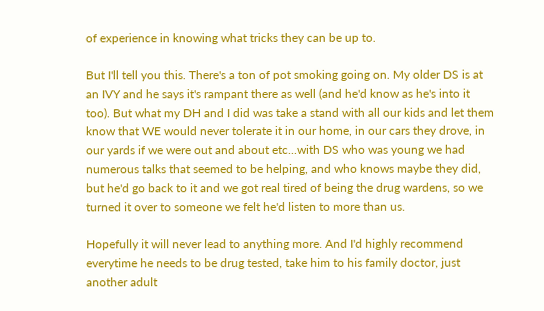of experience in knowing what tricks they can be up to.

But I'll tell you this. There's a ton of pot smoking going on. My older DS is at an IVY and he says it's rampant there as well (and he'd know as he's into it too). But what my DH and I did was take a stand with all our kids and let them know that WE would never tolerate it in our home, in our cars they drove, in our yards if we were out and about etc...with DS who was young we had numerous talks that seemed to be helping, and who knows maybe they did, but he'd go back to it and we got real tired of being the drug wardens, so we turned it over to someone we felt he'd listen to more than us.

Hopefully it will never lead to anything more. And I'd highly recommend everytime he needs to be drug tested, take him to his family doctor, just another adult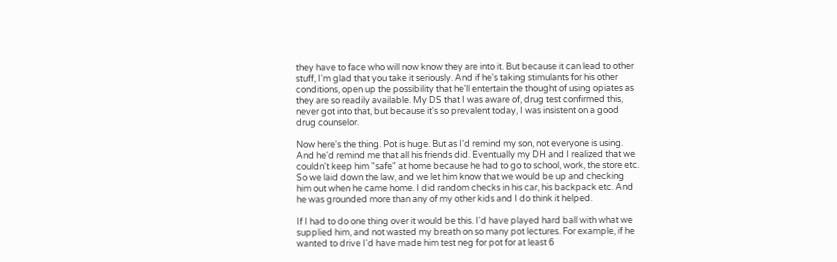they have to face who will now know they are into it. But because it can lead to other stuff, I'm glad that you take it seriously. And if he's taking stimulants for his other conditions, open up the possibility that he'll entertain the thought of using opiates as they are so readily available. My DS that I was aware of, drug test confirmed this, never got into that, but because it's so prevalent today, I was insistent on a good drug counselor.

Now here's the thing. Pot is huge. But as I'd remind my son, not everyone is using. And he'd remind me that all his friends did. Eventually my DH and I realized that we couldn't keep him "safe" at home because he had to go to school, work, the store etc. So we laid down the law, and we let him know that we would be up and checking him out when he came home. I did random checks in his car, his backpack etc. And he was grounded more than any of my other kids and I do think it helped.

If I had to do one thing over it would be this. I'd have played hard ball with what we supplied him, and not wasted my breath on so many pot lectures. For example, if he wanted to drive I'd have made him test neg for pot for at least 6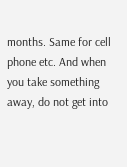months. Same for cell phone etc. And when you take something away, do not get into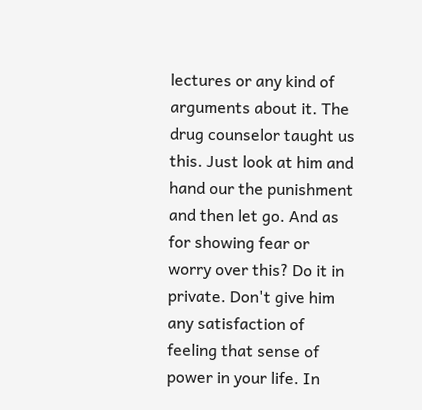lectures or any kind of arguments about it. The drug counselor taught us this. Just look at him and hand our the punishment and then let go. And as for showing fear or worry over this? Do it in private. Don't give him any satisfaction of feeling that sense of power in your life. In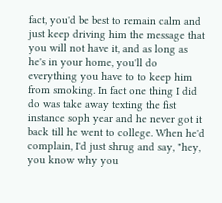fact, you'd be best to remain calm and just keep driving him the message that you will not have it, and as long as he's in your home, you'll do everything you have to to keep him from smoking. In fact one thing I did do was take away texting the fist instance soph year and he never got it back till he went to college. When he'd complain, I'd just shrug and say, "hey, you know why you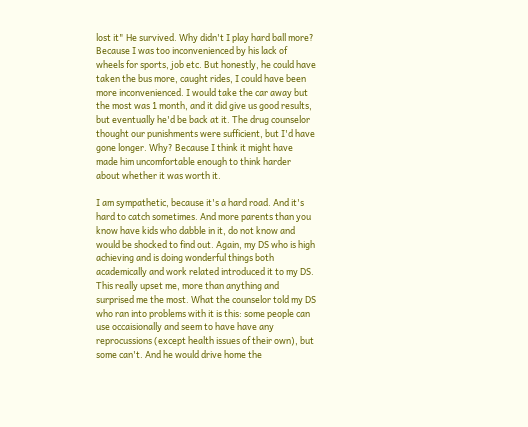lost it" He survived. Why didn't I play hard ball more? Because I was too inconvenienced by his lack of wheels for sports, job etc. But honestly, he could have taken the bus more, caught rides, I could have been more inconvenienced. I would take the car away but the most was 1 month, and it did give us good results, but eventually he'd be back at it. The drug counselor thought our punishments were sufficient, but I'd have gone longer. Why? Because I think it might have made him uncomfortable enough to think harder about whether it was worth it.

I am sympathetic, because it's a hard road. And it's hard to catch sometimes. And more parents than you know have kids who dabble in it, do not know and would be shocked to find out. Again, my DS who is high achieving and is doing wonderful things both academically and work related introduced it to my DS. This really upset me, more than anything and surprised me the most. What the counselor told my DS who ran into problems with it is this: some people can use occaisionally and seem to have have any reprocussions (except health issues of their own), but some can't. And he would drive home the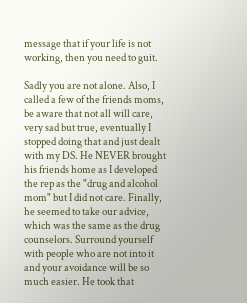message that if your life is not working, then you need to guit.

Sadly you are not alone. Also, I called a few of the friends moms, be aware that not all will care, very sad but true, eventually I stopped doing that and just dealt with my DS. He NEVER brought his friends home as I developed the rep as the "drug and alcohol mom" but I did not care. Finally, he seemed to take our advice, which was the same as the drug counselors. Surround yourself with people who are not into it and your avoidance will be so much easier. He took that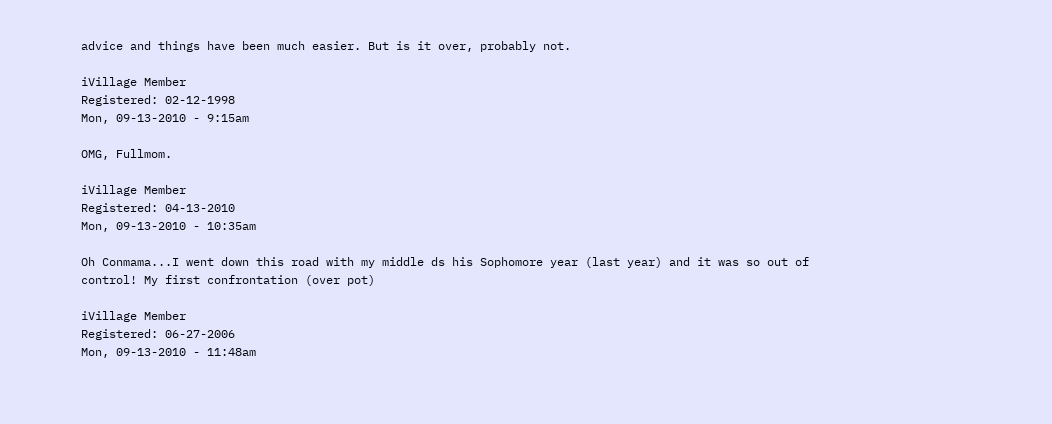advice and things have been much easier. But is it over, probably not.

iVillage Member
Registered: 02-12-1998
Mon, 09-13-2010 - 9:15am

OMG, Fullmom.

iVillage Member
Registered: 04-13-2010
Mon, 09-13-2010 - 10:35am

Oh Conmama...I went down this road with my middle ds his Sophomore year (last year) and it was so out of control! My first confrontation (over pot)

iVillage Member
Registered: 06-27-2006
Mon, 09-13-2010 - 11:48am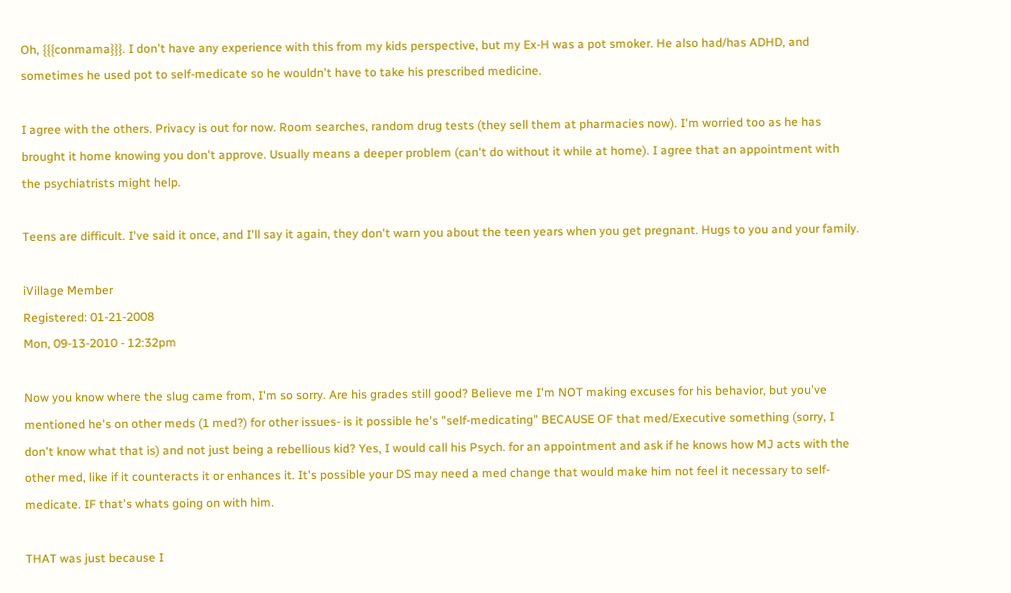Oh, {{{conmama}}}. I don't have any experience with this from my kids perspective, but my Ex-H was a pot smoker. He also had/has ADHD, and sometimes he used pot to self-medicate so he wouldn't have to take his prescribed medicine.

I agree with the others. Privacy is out for now. Room searches, random drug tests (they sell them at pharmacies now). I'm worried too as he has brought it home knowing you don't approve. Usually means a deeper problem (can't do without it while at home). I agree that an appointment with the psychiatrists might help.

Teens are difficult. I've said it once, and I'll say it again, they don't warn you about the teen years when you get pregnant. Hugs to you and your family.

iVillage Member
Registered: 01-21-2008
Mon, 09-13-2010 - 12:32pm

Now you know where the slug came from, I'm so sorry. Are his grades still good? Believe me I'm NOT making excuses for his behavior, but you've mentioned he's on other meds (1 med?) for other issues- is it possible he's "self-medicating" BECAUSE OF that med/Executive something (sorry, I don't know what that is) and not just being a rebellious kid? Yes, I would call his Psych. for an appointment and ask if he knows how MJ acts with the other med, like if it counteracts it or enhances it. It's possible your DS may need a med change that would make him not feel it necessary to self-medicate. IF that's whats going on with him.

THAT was just because I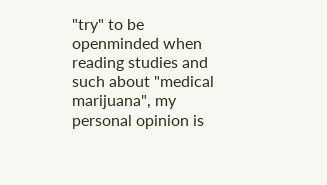"try" to be openminded when reading studies and such about "medical marijuana", my personal opinion is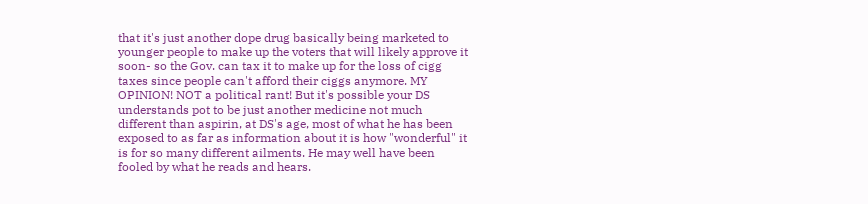that it's just another dope drug basically being marketed to younger people to make up the voters that will likely approve it soon- so the Gov. can tax it to make up for the loss of cigg taxes since people can't afford their ciggs anymore. MY OPINION! NOT a political rant! But it's possible your DS understands pot to be just another medicine not much different than aspirin, at DS's age, most of what he has been exposed to as far as information about it is how "wonderful" it is for so many different ailments. He may well have been fooled by what he reads and hears.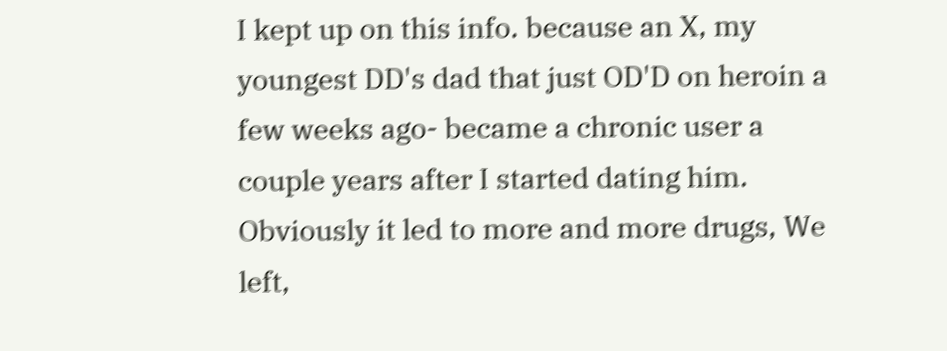I kept up on this info. because an X, my youngest DD's dad that just OD'D on heroin a few weeks ago- became a chronic user a couple years after I started dating him. Obviously it led to more and more drugs, We left,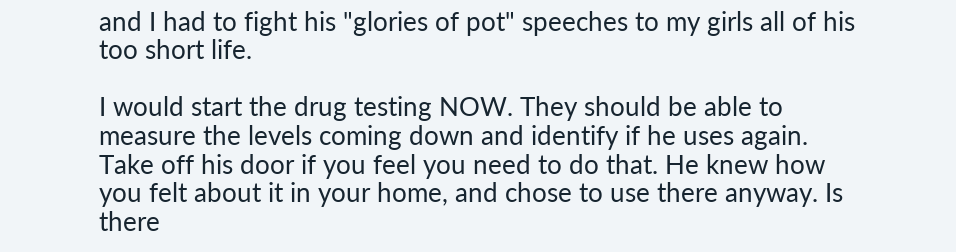and I had to fight his "glories of pot" speeches to my girls all of his too short life.

I would start the drug testing NOW. They should be able to measure the levels coming down and identify if he uses again. Take off his door if you feel you need to do that. He knew how you felt about it in your home, and chose to use there anyway. Is there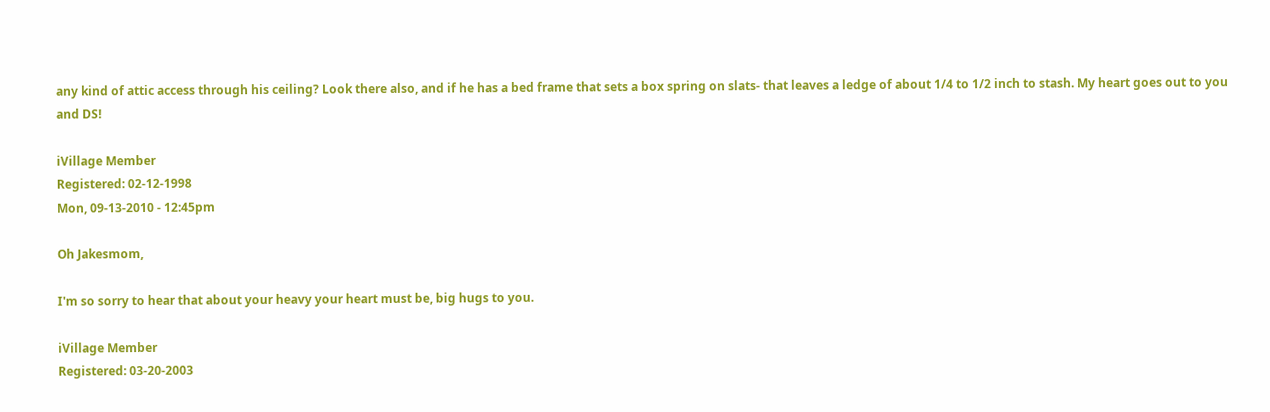any kind of attic access through his ceiling? Look there also, and if he has a bed frame that sets a box spring on slats- that leaves a ledge of about 1/4 to 1/2 inch to stash. My heart goes out to you and DS!

iVillage Member
Registered: 02-12-1998
Mon, 09-13-2010 - 12:45pm

Oh Jakesmom,

I'm so sorry to hear that about your heavy your heart must be, big hugs to you.

iVillage Member
Registered: 03-20-2003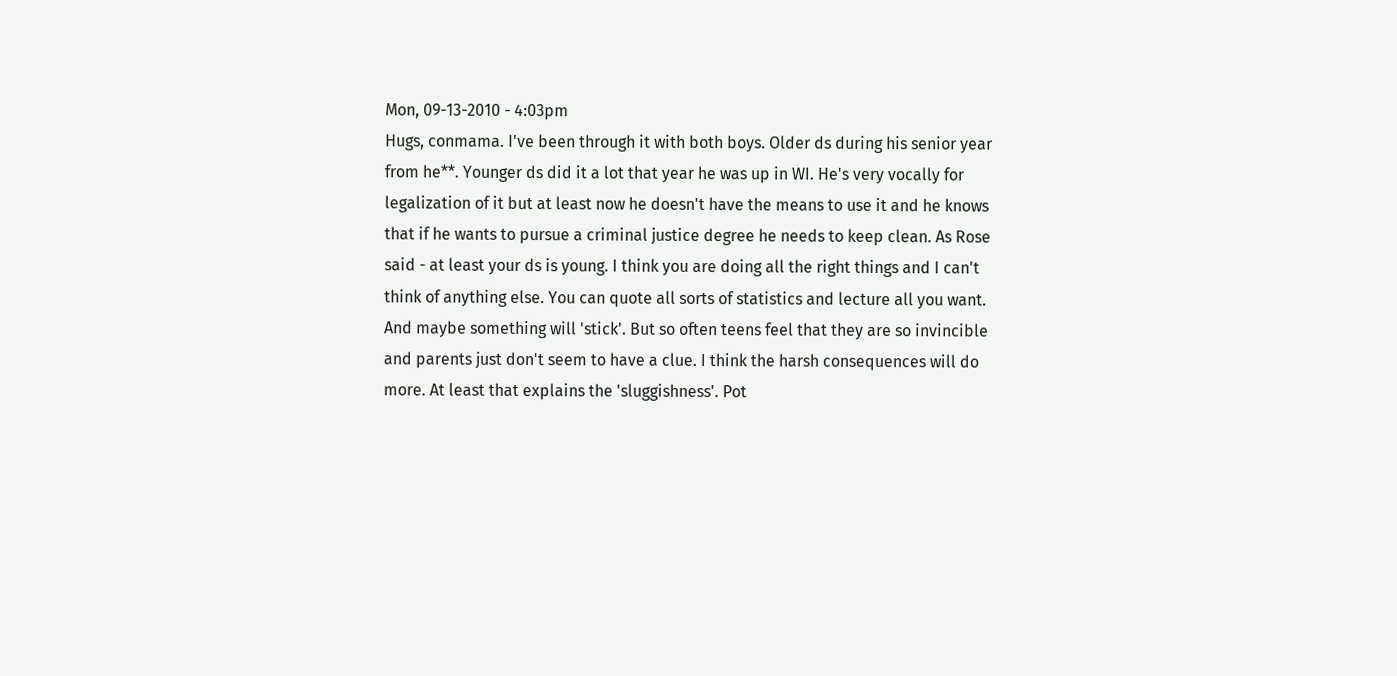Mon, 09-13-2010 - 4:03pm
Hugs, conmama. I've been through it with both boys. Older ds during his senior year from he**. Younger ds did it a lot that year he was up in WI. He's very vocally for legalization of it but at least now he doesn't have the means to use it and he knows that if he wants to pursue a criminal justice degree he needs to keep clean. As Rose said - at least your ds is young. I think you are doing all the right things and I can't think of anything else. You can quote all sorts of statistics and lecture all you want. And maybe something will 'stick'. But so often teens feel that they are so invincible and parents just don't seem to have a clue. I think the harsh consequences will do more. At least that explains the 'sluggishness'. Pot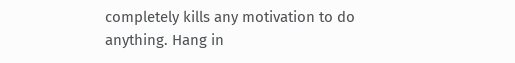completely kills any motivation to do anything. Hang in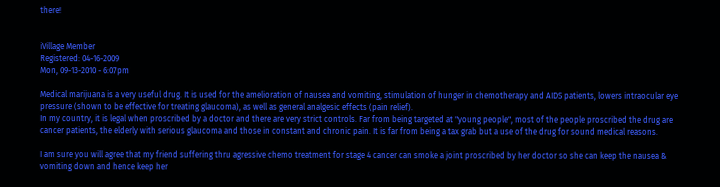there!


iVillage Member
Registered: 04-16-2009
Mon, 09-13-2010 - 6:07pm

Medical marijuana is a very useful drug. It is used for the amelioration of nausea and vomiting, stimulation of hunger in chemotherapy and AIDS patients, lowers intraocular eye pressure (shown to be effective for treating glaucoma), as well as general analgesic effects (pain relief).
In my country, it is legal when proscribed by a doctor and there are very strict controls. Far from being targeted at "young people", most of the people proscribed the drug are cancer patients, the elderly with serious glaucoma and those in constant and chronic pain. It is far from being a tax grab but a use of the drug for sound medical reasons.

I am sure you will agree that my friend suffering thru agressive chemo treatment for stage 4 cancer can smoke a joint proscribed by her doctor so she can keep the nausea & vomiting down and hence keep her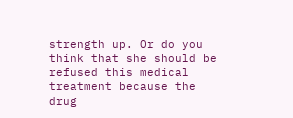strength up. Or do you think that she should be refused this medical treatment because the drug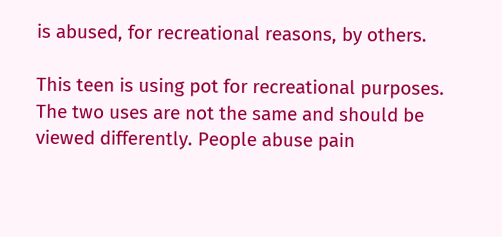is abused, for recreational reasons, by others.

This teen is using pot for recreational purposes. The two uses are not the same and should be viewed differently. People abuse pain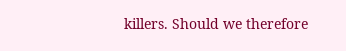killers. Should we therefore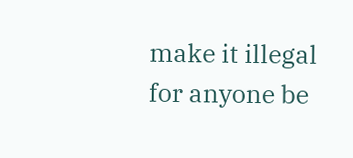make it illegal for anyone be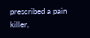prescribed a pain killer,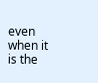even when it is the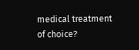medical treatment of choice?